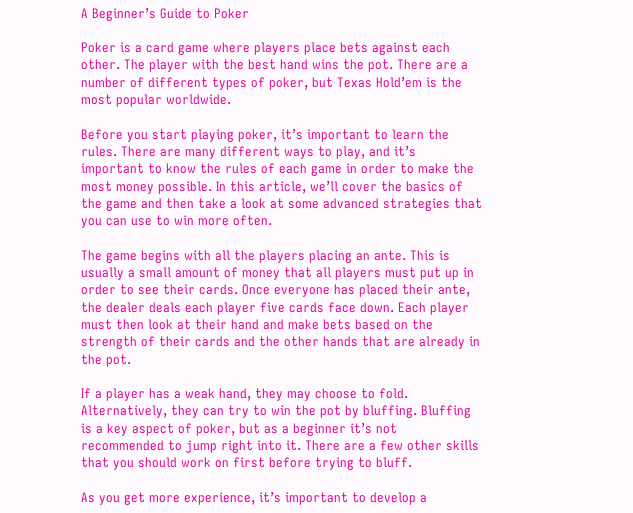A Beginner’s Guide to Poker

Poker is a card game where players place bets against each other. The player with the best hand wins the pot. There are a number of different types of poker, but Texas Hold’em is the most popular worldwide.

Before you start playing poker, it’s important to learn the rules. There are many different ways to play, and it’s important to know the rules of each game in order to make the most money possible. In this article, we’ll cover the basics of the game and then take a look at some advanced strategies that you can use to win more often.

The game begins with all the players placing an ante. This is usually a small amount of money that all players must put up in order to see their cards. Once everyone has placed their ante, the dealer deals each player five cards face down. Each player must then look at their hand and make bets based on the strength of their cards and the other hands that are already in the pot.

If a player has a weak hand, they may choose to fold. Alternatively, they can try to win the pot by bluffing. Bluffing is a key aspect of poker, but as a beginner it’s not recommended to jump right into it. There are a few other skills that you should work on first before trying to bluff.

As you get more experience, it’s important to develop a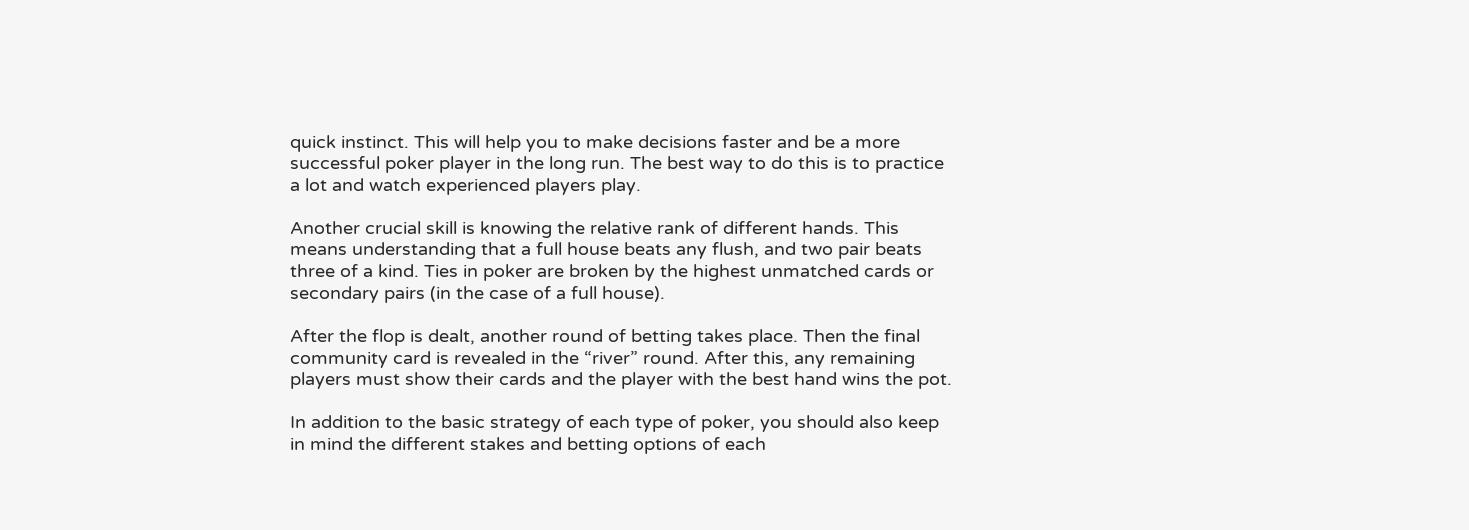quick instinct. This will help you to make decisions faster and be a more successful poker player in the long run. The best way to do this is to practice a lot and watch experienced players play.

Another crucial skill is knowing the relative rank of different hands. This means understanding that a full house beats any flush, and two pair beats three of a kind. Ties in poker are broken by the highest unmatched cards or secondary pairs (in the case of a full house).

After the flop is dealt, another round of betting takes place. Then the final community card is revealed in the “river” round. After this, any remaining players must show their cards and the player with the best hand wins the pot.

In addition to the basic strategy of each type of poker, you should also keep in mind the different stakes and betting options of each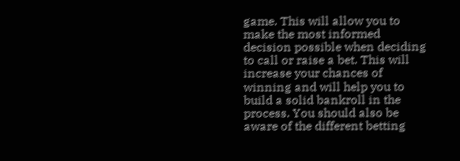game. This will allow you to make the most informed decision possible when deciding to call or raise a bet. This will increase your chances of winning and will help you to build a solid bankroll in the process. You should also be aware of the different betting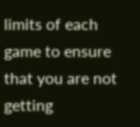limits of each game to ensure that you are not getting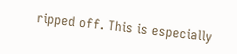ripped off. This is especially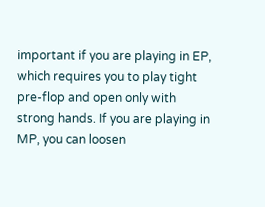important if you are playing in EP, which requires you to play tight pre-flop and open only with strong hands. If you are playing in MP, you can loosen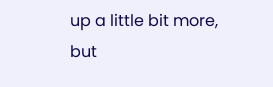up a little bit more, but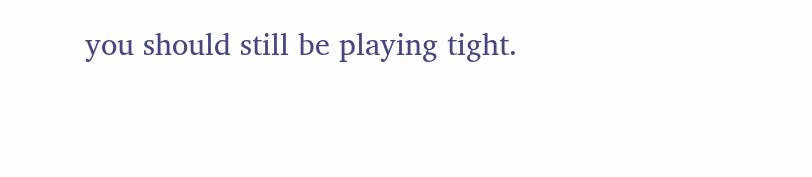you should still be playing tight.